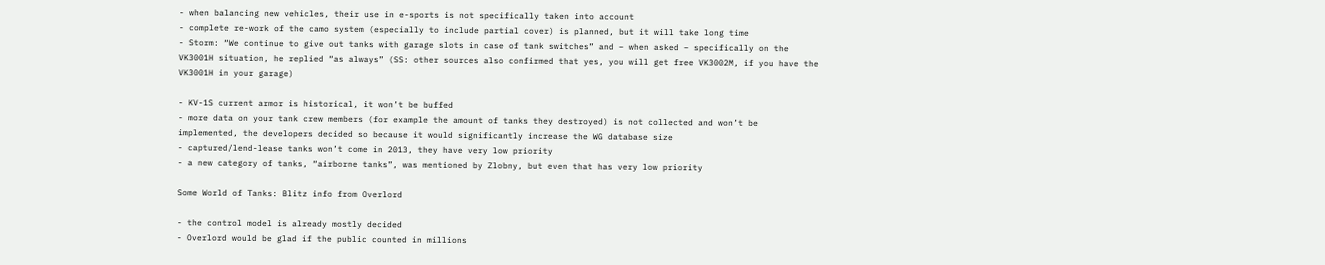- when balancing new vehicles, their use in e-sports is not specifically taken into account
- complete re-work of the camo system (especially to include partial cover) is planned, but it will take long time
- Storm: “We continue to give out tanks with garage slots in case of tank switches” and – when asked – specifically on the VK3001H situation, he replied “as always” (SS: other sources also confirmed that yes, you will get free VK3002M, if you have the VK3001H in your garage)

- KV-1S current armor is historical, it won’t be buffed
- more data on your tank crew members (for example the amount of tanks they destroyed) is not collected and won’t be implemented, the developers decided so because it would significantly increase the WG database size
- captured/lend-lease tanks won’t come in 2013, they have very low priority
- a new category of tanks, “airborne tanks”, was mentioned by Zlobny, but even that has very low priority

Some World of Tanks: Blitz info from Overlord

- the control model is already mostly decided
- Overlord would be glad if the public counted in millions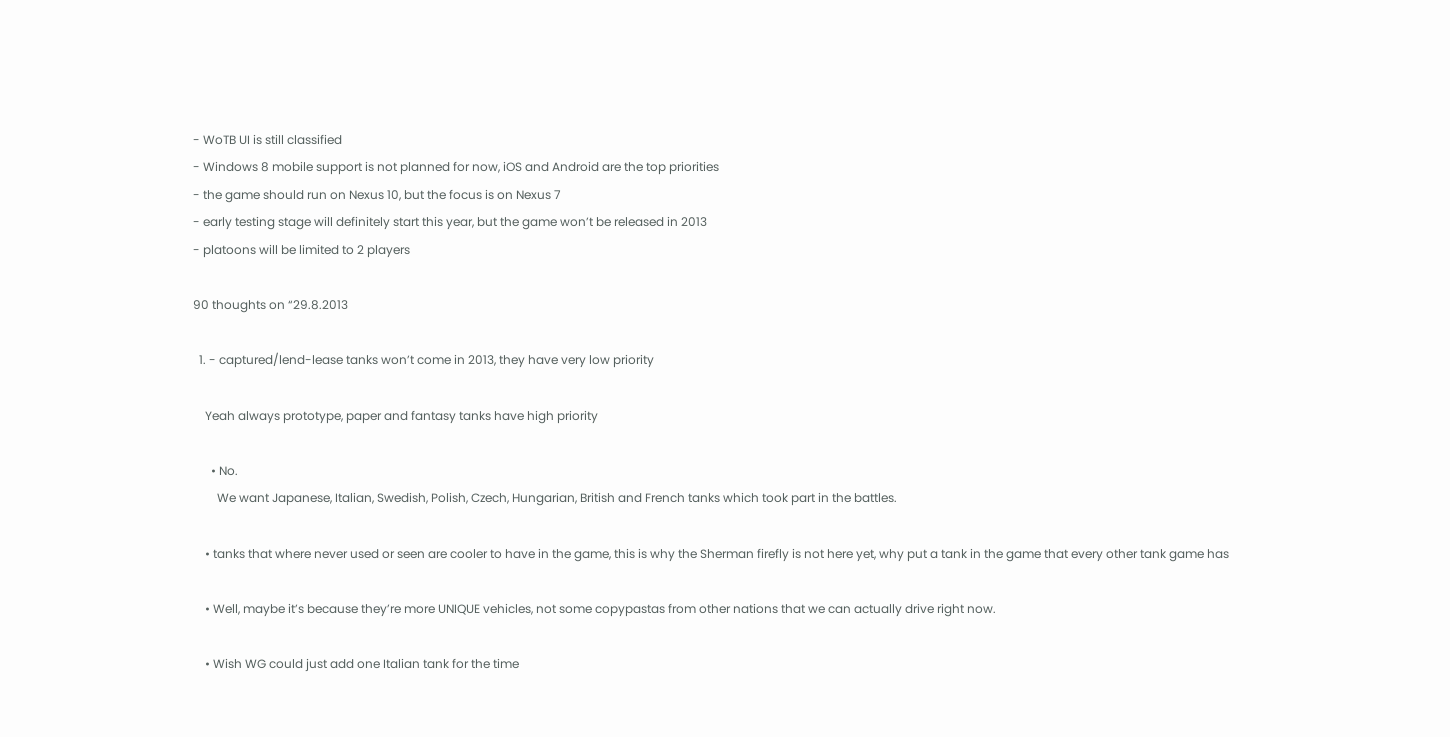- WoTB UI is still classified
- Windows 8 mobile support is not planned for now, iOS and Android are the top priorities
- the game should run on Nexus 10, but the focus is on Nexus 7
- early testing stage will definitely start this year, but the game won’t be released in 2013
- platoons will be limited to 2 players

90 thoughts on “29.8.2013

  1. - captured/lend-lease tanks won’t come in 2013, they have very low priority

    Yeah always prototype, paper and fantasy tanks have high priority

      • No.
        We want Japanese, Italian, Swedish, Polish, Czech, Hungarian, British and French tanks which took part in the battles.

    • tanks that where never used or seen are cooler to have in the game, this is why the Sherman firefly is not here yet, why put a tank in the game that every other tank game has

    • Well, maybe it’s because they’re more UNIQUE vehicles, not some copypastas from other nations that we can actually drive right now.

    • Wish WG could just add one Italian tank for the time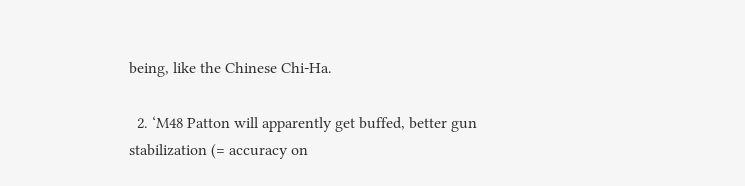being, like the Chinese Chi-Ha.

  2. ‘M48 Patton will apparently get buffed, better gun stabilization (= accuracy on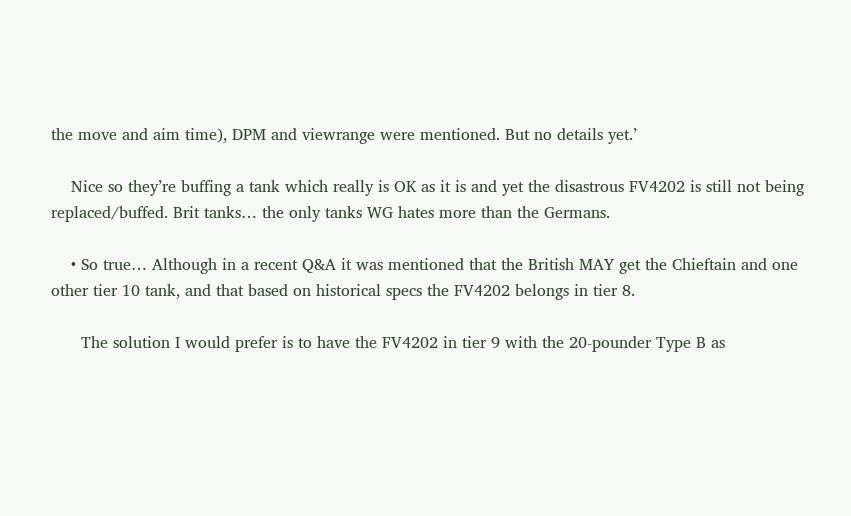the move and aim time), DPM and viewrange were mentioned. But no details yet.’

    Nice so they’re buffing a tank which really is OK as it is and yet the disastrous FV4202 is still not being replaced/buffed. Brit tanks… the only tanks WG hates more than the Germans.

    • So true… Although in a recent Q&A it was mentioned that the British MAY get the Chieftain and one other tier 10 tank, and that based on historical specs the FV4202 belongs in tier 8.

      The solution I would prefer is to have the FV4202 in tier 9 with the 20-pounder Type B as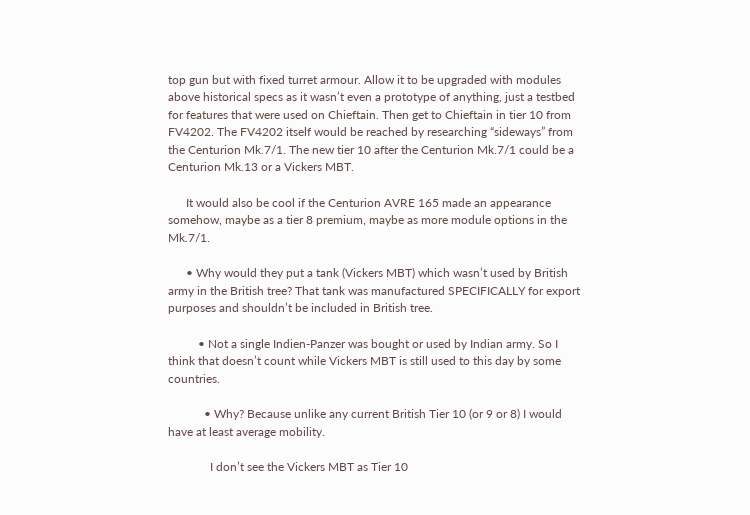top gun but with fixed turret armour. Allow it to be upgraded with modules above historical specs as it wasn’t even a prototype of anything, just a testbed for features that were used on Chieftain. Then get to Chieftain in tier 10 from FV4202. The FV4202 itself would be reached by researching “sideways” from the Centurion Mk.7/1. The new tier 10 after the Centurion Mk.7/1 could be a Centurion Mk.13 or a Vickers MBT.

      It would also be cool if the Centurion AVRE 165 made an appearance somehow, maybe as a tier 8 premium, maybe as more module options in the Mk.7/1.

      • Why would they put a tank (Vickers MBT) which wasn’t used by British army in the British tree? That tank was manufactured SPECIFICALLY for export purposes and shouldn’t be included in British tree.

          • Not a single Indien-Panzer was bought or used by Indian army. So I think that doesn’t count while Vickers MBT is still used to this day by some countries.

            • Why? Because unlike any current British Tier 10 (or 9 or 8) I would have at least average mobility.

              I don’t see the Vickers MBT as Tier 10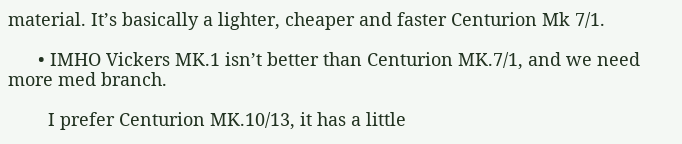material. It’s basically a lighter, cheaper and faster Centurion Mk 7/1.

      • IMHO Vickers MK.1 isn’t better than Centurion MK.7/1, and we need more med branch.

        I prefer Centurion MK.10/13, it has a little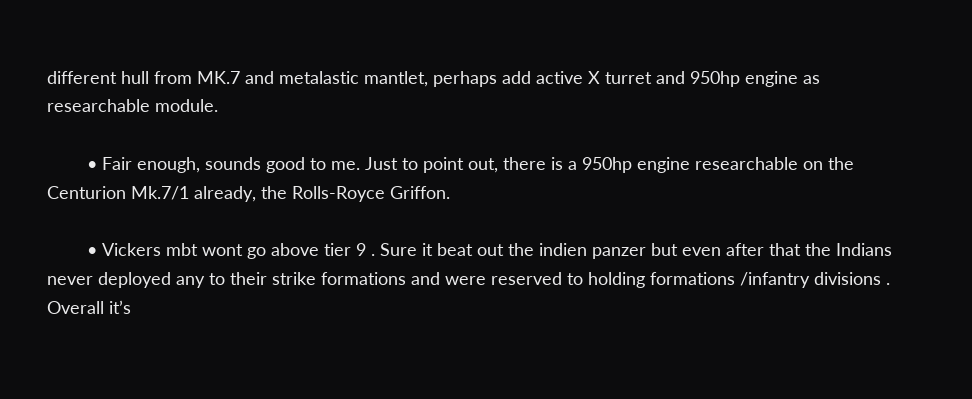different hull from MK.7 and metalastic mantlet, perhaps add active X turret and 950hp engine as researchable module.

        • Fair enough, sounds good to me. Just to point out, there is a 950hp engine researchable on the Centurion Mk.7/1 already, the Rolls-Royce Griffon.

        • Vickers mbt wont go above tier 9 . Sure it beat out the indien panzer but even after that the Indians never deployed any to their strike formations and were reserved to holding formations /infantry divisions . Overall it’s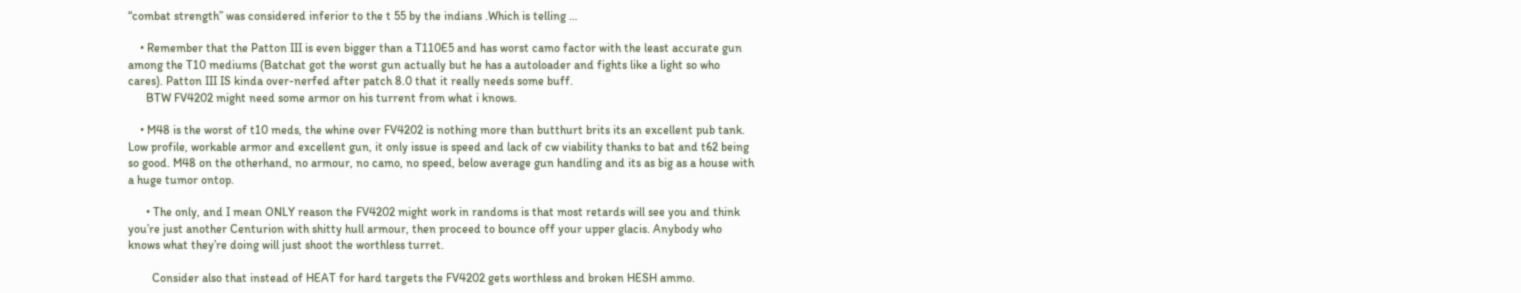“combat strength” was considered inferior to the t 55 by the indians .Which is telling …

    • Remember that the Patton III is even bigger than a T110E5 and has worst camo factor with the least accurate gun among the T10 mediums (Batchat got the worst gun actually but he has a autoloader and fights like a light so who cares). Patton III IS kinda over-nerfed after patch 8.0 that it really needs some buff.
      BTW FV4202 might need some armor on his turrent from what i knows.

    • M48 is the worst of t10 meds, the whine over FV4202 is nothing more than butthurt brits its an excellent pub tank. Low profile, workable armor and excellent gun, it only issue is speed and lack of cw viability thanks to bat and t62 being so good. M48 on the otherhand, no armour, no camo, no speed, below average gun handling and its as big as a house with a huge tumor ontop.

      • The only, and I mean ONLY reason the FV4202 might work in randoms is that most retards will see you and think you’re just another Centurion with shitty hull armour, then proceed to bounce off your upper glacis. Anybody who knows what they’re doing will just shoot the worthless turret.

        Consider also that instead of HEAT for hard targets the FV4202 gets worthless and broken HESH ammo.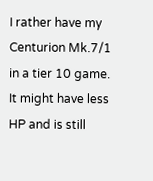I rather have my Centurion Mk.7/1 in a tier 10 game. It might have less HP and is still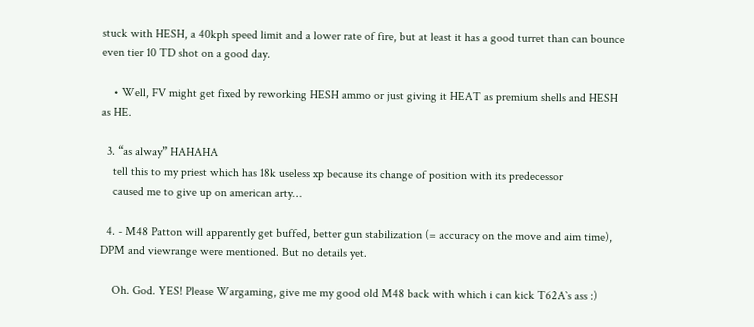stuck with HESH, a 40kph speed limit and a lower rate of fire, but at least it has a good turret than can bounce even tier 10 TD shot on a good day.

    • Well, FV might get fixed by reworking HESH ammo or just giving it HEAT as premium shells and HESH as HE.

  3. “as alway” HAHAHA
    tell this to my priest which has 18k useless xp because its change of position with its predecessor
    caused me to give up on american arty…

  4. - M48 Patton will apparently get buffed, better gun stabilization (= accuracy on the move and aim time), DPM and viewrange were mentioned. But no details yet.

    Oh. God. YES! Please Wargaming, give me my good old M48 back with which i can kick T62A`s ass :)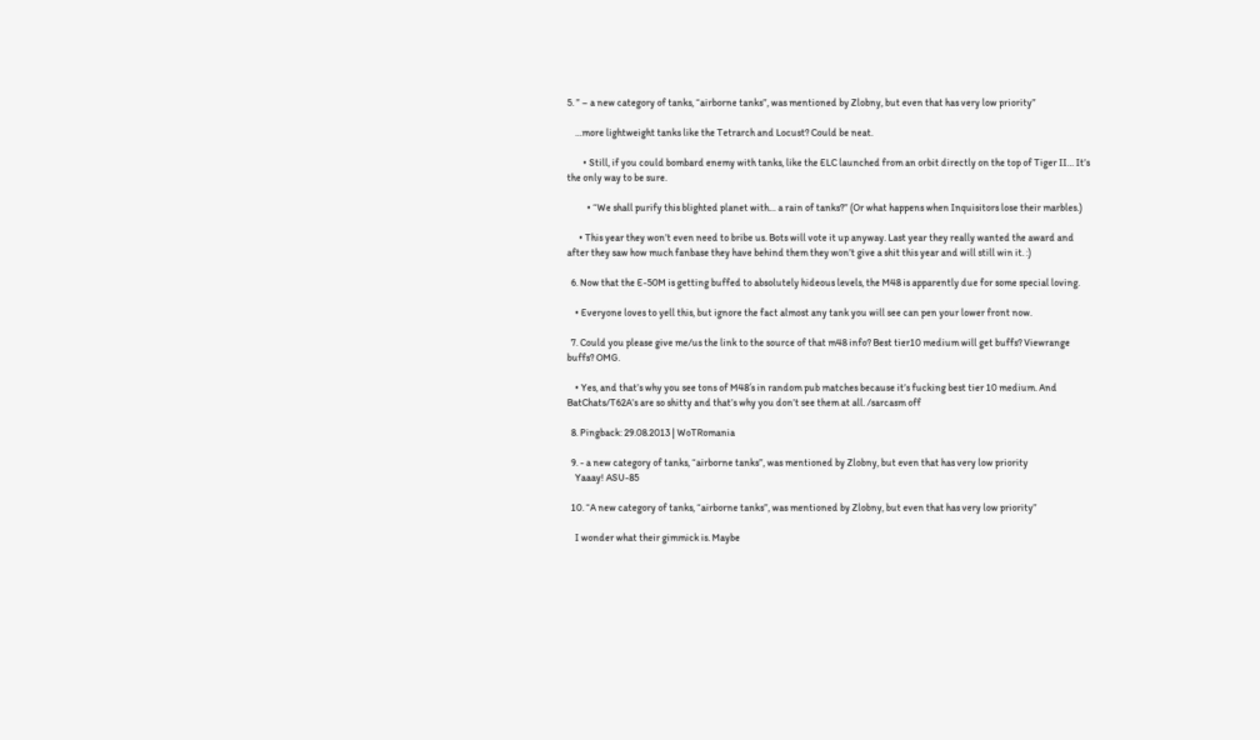5. ” – a new category of tanks, “airborne tanks”, was mentioned by Zlobny, but even that has very low priority”

    …more lightweight tanks like the Tetrarch and Locust? Could be neat.

        • Still, if you could bombard enemy with tanks, like the ELC launched from an orbit directly on the top of Tiger II… It’s the only way to be sure.

          • “We shall purify this blighted planet with… a rain of tanks?” (Or what happens when Inquisitors lose their marbles.)

      • This year they won’t even need to bribe us. Bots will vote it up anyway. Last year they really wanted the award and after they saw how much fanbase they have behind them they won’t give a shit this year and will still win it. :)

  6. Now that the E-50M is getting buffed to absolutely hideous levels, the M48 is apparently due for some special loving.

    • Everyone loves to yell this, but ignore the fact almost any tank you will see can pen your lower front now.

  7. Could you please give me/us the link to the source of that m48 info? Best tier10 medium will get buffs? Viewrange buffs? OMG.

    • Yes, and that’s why you see tons of M48′s in random pub matches because it’s fucking best tier 10 medium. And BatChats/T62A’s are so shitty and that’s why you don’t see them at all. /sarcasm off

  8. Pingback: 29.08.2013 | WoTRomania

  9. - a new category of tanks, “airborne tanks”, was mentioned by Zlobny, but even that has very low priority
    Yaaay! ASU-85

  10. “A new category of tanks, “airborne tanks”, was mentioned by Zlobny, but even that has very low priority”

    I wonder what their gimmick is. Maybe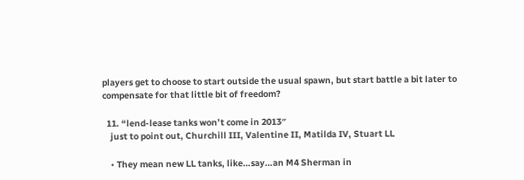players get to choose to start outside the usual spawn, but start battle a bit later to compensate for that little bit of freedom?

  11. “lend-lease tanks won’t come in 2013″
    just to point out, Churchill III, Valentine II, Matilda IV, Stuart LL

    • They mean new LL tanks, like…say…an M4 Sherman in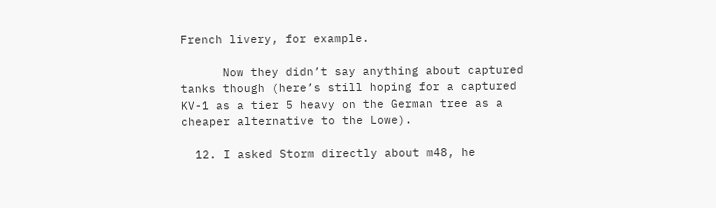French livery, for example.

      Now they didn’t say anything about captured tanks though (here’s still hoping for a captured KV-1 as a tier 5 heavy on the German tree as a cheaper alternative to the Lowe).

  12. I asked Storm directly about m48, he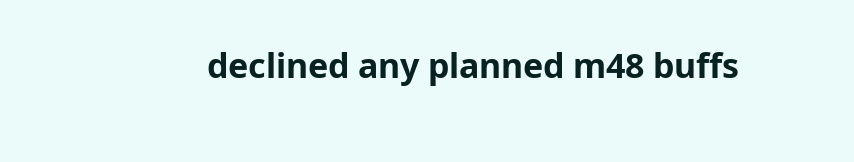declined any planned m48 buffs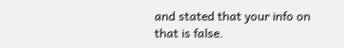and stated that your info on that is false.